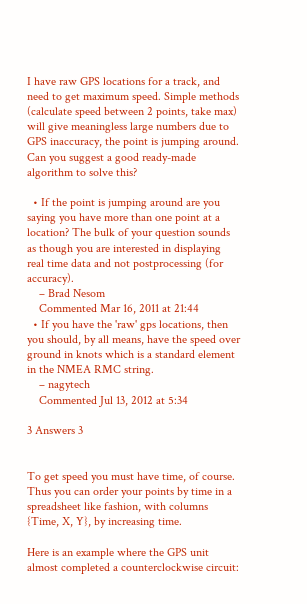I have raw GPS locations for a track, and need to get maximum speed. Simple methods (calculate speed between 2 points, take max) will give meaningless large numbers due to GPS inaccuracy, the point is jumping around. Can you suggest a good ready-made algorithm to solve this?

  • If the point is jumping around are you saying you have more than one point at a location? The bulk of your question sounds as though you are interested in displaying real time data and not postprocessing (for accuracy).
    – Brad Nesom
    Commented Mar 16, 2011 at 21:44
  • If you have the 'raw' gps locations, then you should, by all means, have the speed over ground in knots which is a standard element in the NMEA RMC string.
    – nagytech
    Commented Jul 13, 2012 at 5:34

3 Answers 3


To get speed you must have time, of course. Thus you can order your points by time in a spreadsheet like fashion, with columns {Time, X, Y}, by increasing time.

Here is an example where the GPS unit almost completed a counterclockwise circuit: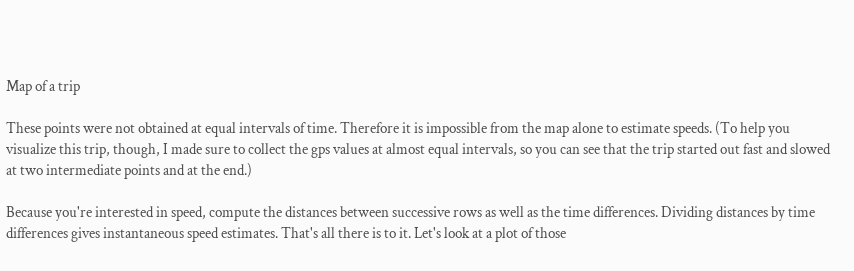Map of a trip

These points were not obtained at equal intervals of time. Therefore it is impossible from the map alone to estimate speeds. (To help you visualize this trip, though, I made sure to collect the gps values at almost equal intervals, so you can see that the trip started out fast and slowed at two intermediate points and at the end.)

Because you're interested in speed, compute the distances between successive rows as well as the time differences. Dividing distances by time differences gives instantaneous speed estimates. That's all there is to it. Let's look at a plot of those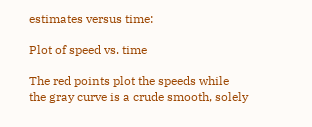estimates versus time:

Plot of speed vs. time

The red points plot the speeds while the gray curve is a crude smooth, solely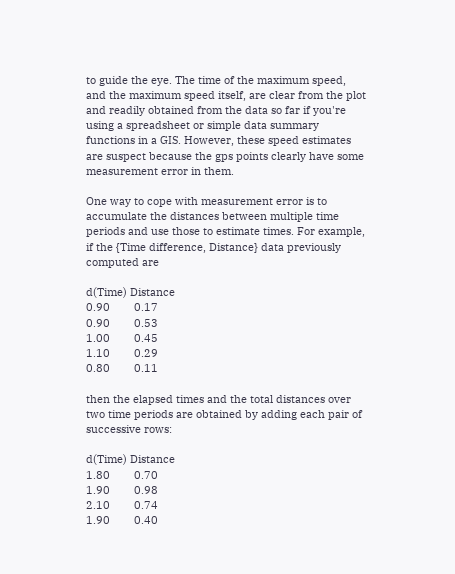to guide the eye. The time of the maximum speed, and the maximum speed itself, are clear from the plot and readily obtained from the data so far if you're using a spreadsheet or simple data summary functions in a GIS. However, these speed estimates are suspect because the gps points clearly have some measurement error in them.

One way to cope with measurement error is to accumulate the distances between multiple time periods and use those to estimate times. For example, if the {Time difference, Distance} data previously computed are

d(Time) Distance
0.90        0.17
0.90        0.53
1.00        0.45
1.10        0.29
0.80        0.11

then the elapsed times and the total distances over two time periods are obtained by adding each pair of successive rows:

d(Time) Distance
1.80        0.70
1.90        0.98
2.10        0.74
1.90        0.40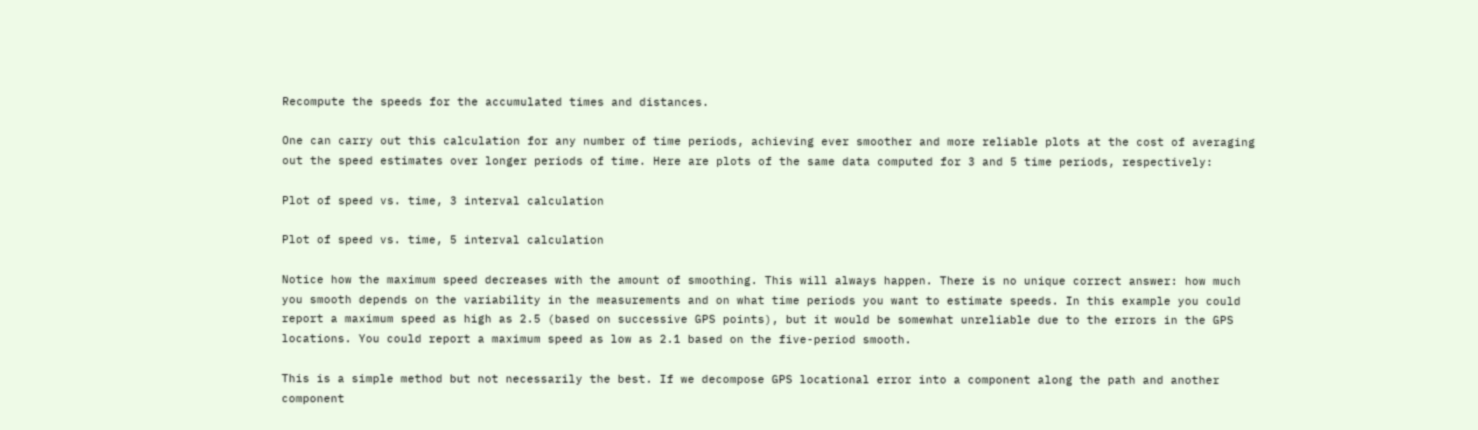Recompute the speeds for the accumulated times and distances.

One can carry out this calculation for any number of time periods, achieving ever smoother and more reliable plots at the cost of averaging out the speed estimates over longer periods of time. Here are plots of the same data computed for 3 and 5 time periods, respectively:

Plot of speed vs. time, 3 interval calculation

Plot of speed vs. time, 5 interval calculation

Notice how the maximum speed decreases with the amount of smoothing. This will always happen. There is no unique correct answer: how much you smooth depends on the variability in the measurements and on what time periods you want to estimate speeds. In this example you could report a maximum speed as high as 2.5 (based on successive GPS points), but it would be somewhat unreliable due to the errors in the GPS locations. You could report a maximum speed as low as 2.1 based on the five-period smooth.

This is a simple method but not necessarily the best. If we decompose GPS locational error into a component along the path and another component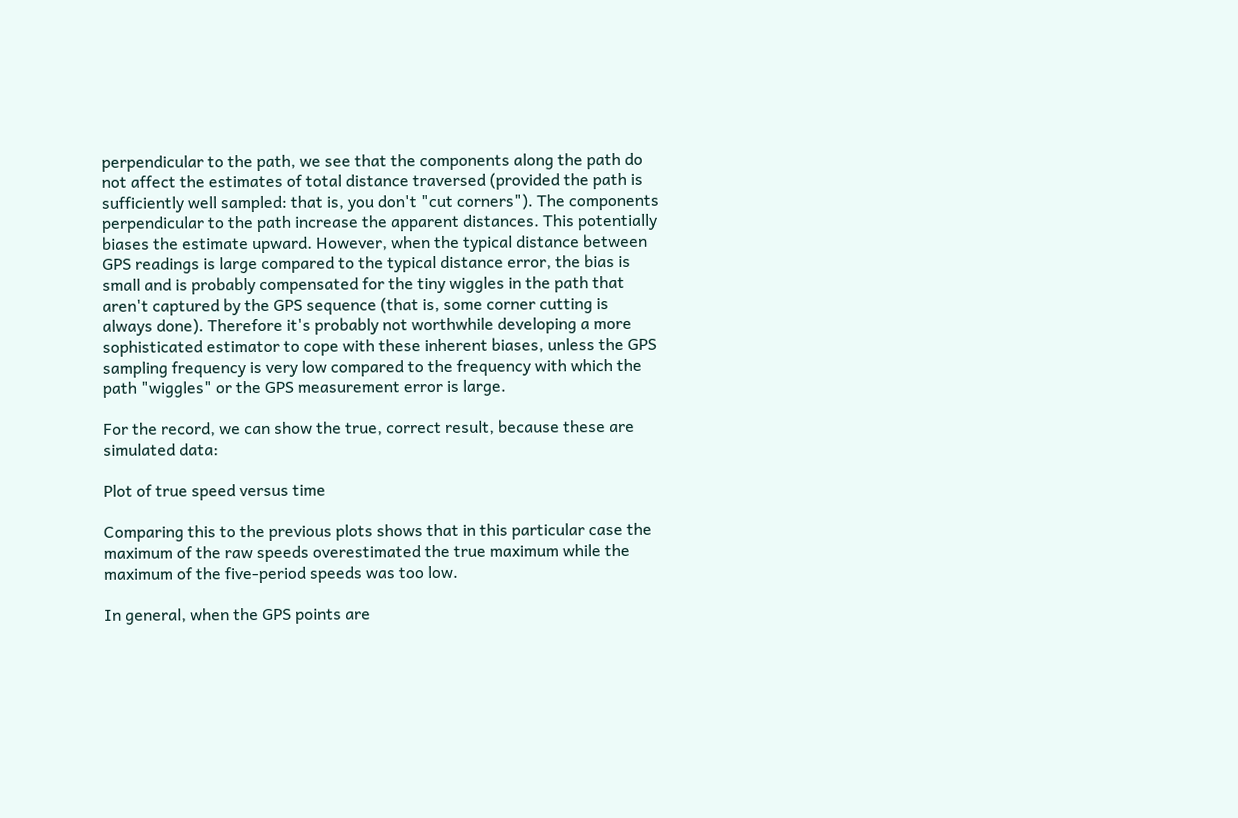perpendicular to the path, we see that the components along the path do not affect the estimates of total distance traversed (provided the path is sufficiently well sampled: that is, you don't "cut corners"). The components perpendicular to the path increase the apparent distances. This potentially biases the estimate upward. However, when the typical distance between GPS readings is large compared to the typical distance error, the bias is small and is probably compensated for the tiny wiggles in the path that aren't captured by the GPS sequence (that is, some corner cutting is always done). Therefore it's probably not worthwhile developing a more sophisticated estimator to cope with these inherent biases, unless the GPS sampling frequency is very low compared to the frequency with which the path "wiggles" or the GPS measurement error is large.

For the record, we can show the true, correct result, because these are simulated data:

Plot of true speed versus time

Comparing this to the previous plots shows that in this particular case the maximum of the raw speeds overestimated the true maximum while the maximum of the five-period speeds was too low.

In general, when the GPS points are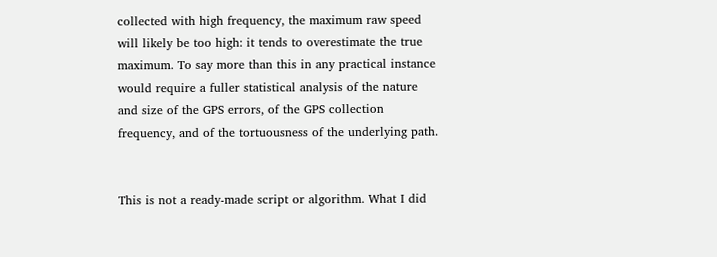collected with high frequency, the maximum raw speed will likely be too high: it tends to overestimate the true maximum. To say more than this in any practical instance would require a fuller statistical analysis of the nature and size of the GPS errors, of the GPS collection frequency, and of the tortuousness of the underlying path.


This is not a ready-made script or algorithm. What I did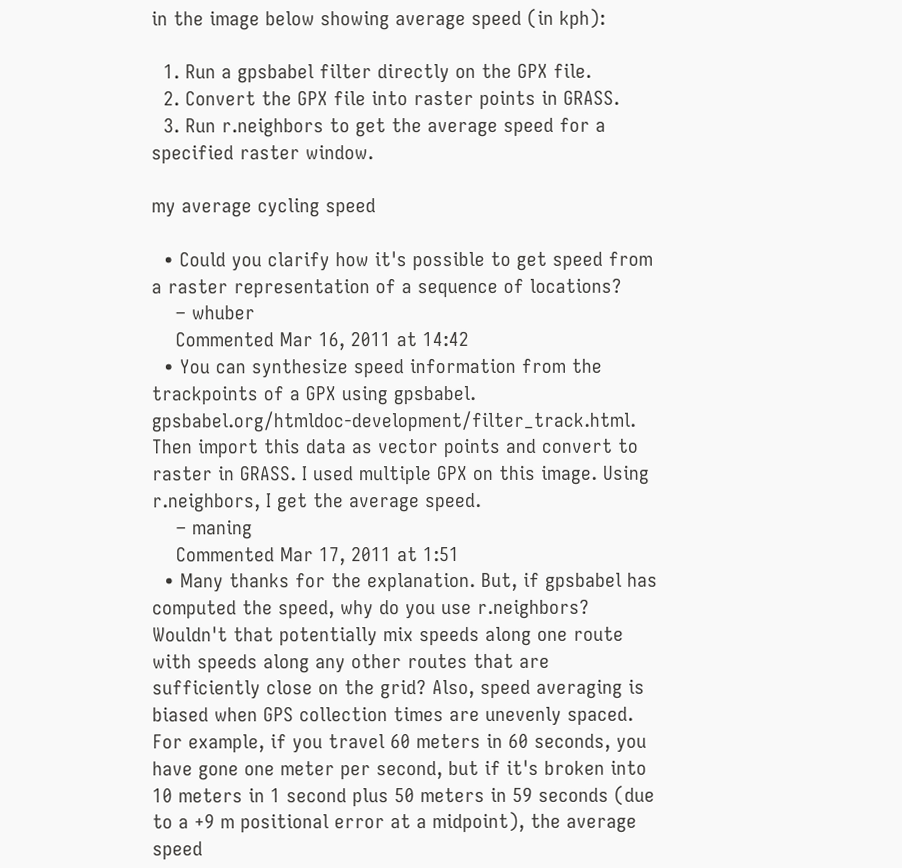in the image below showing average speed (in kph):

  1. Run a gpsbabel filter directly on the GPX file.
  2. Convert the GPX file into raster points in GRASS.
  3. Run r.neighbors to get the average speed for a specified raster window.

my average cycling speed

  • Could you clarify how it's possible to get speed from a raster representation of a sequence of locations?
    – whuber
    Commented Mar 16, 2011 at 14:42
  • You can synthesize speed information from the trackpoints of a GPX using gpsbabel. gpsbabel.org/htmldoc-development/filter_track.html. Then import this data as vector points and convert to raster in GRASS. I used multiple GPX on this image. Using r.neighbors, I get the average speed.
    – maning
    Commented Mar 17, 2011 at 1:51
  • Many thanks for the explanation. But, if gpsbabel has computed the speed, why do you use r.neighbors? Wouldn't that potentially mix speeds along one route with speeds along any other routes that are sufficiently close on the grid? Also, speed averaging is biased when GPS collection times are unevenly spaced. For example, if you travel 60 meters in 60 seconds, you have gone one meter per second, but if it's broken into 10 meters in 1 second plus 50 meters in 59 seconds (due to a +9 m positional error at a midpoint), the average speed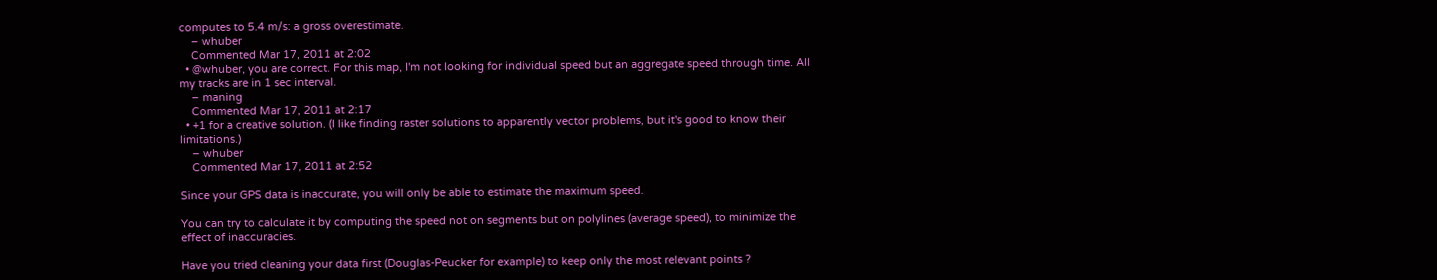computes to 5.4 m/s: a gross overestimate.
    – whuber
    Commented Mar 17, 2011 at 2:02
  • @whuber, you are correct. For this map, I'm not looking for individual speed but an aggregate speed through time. All my tracks are in 1 sec interval.
    – maning
    Commented Mar 17, 2011 at 2:17
  • +1 for a creative solution. (I like finding raster solutions to apparently vector problems, but it's good to know their limitations.)
    – whuber
    Commented Mar 17, 2011 at 2:52

Since your GPS data is inaccurate, you will only be able to estimate the maximum speed.

You can try to calculate it by computing the speed not on segments but on polylines (average speed), to minimize the effect of inaccuracies.

Have you tried cleaning your data first (Douglas-Peucker for example) to keep only the most relevant points ?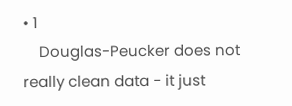• 1
    Douglas-Peucker does not really clean data - it just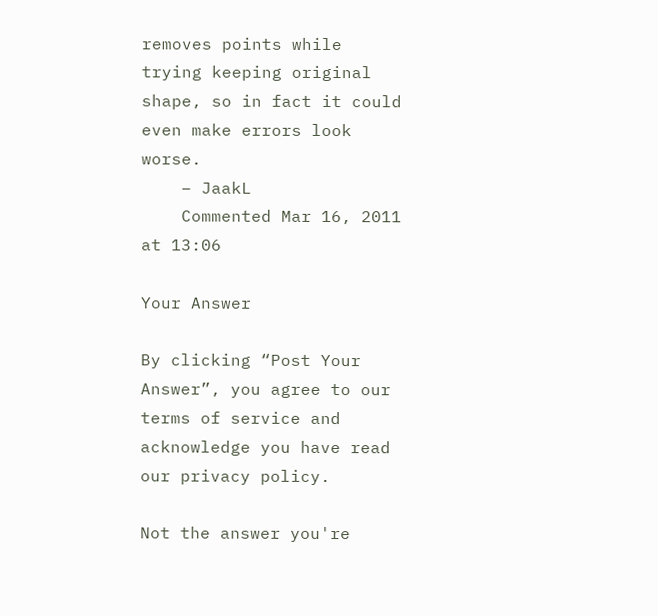removes points while trying keeping original shape, so in fact it could even make errors look worse.
    – JaakL
    Commented Mar 16, 2011 at 13:06

Your Answer

By clicking “Post Your Answer”, you agree to our terms of service and acknowledge you have read our privacy policy.

Not the answer you're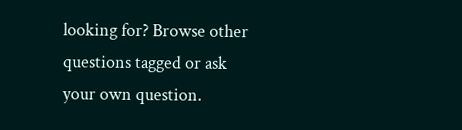looking for? Browse other questions tagged or ask your own question.